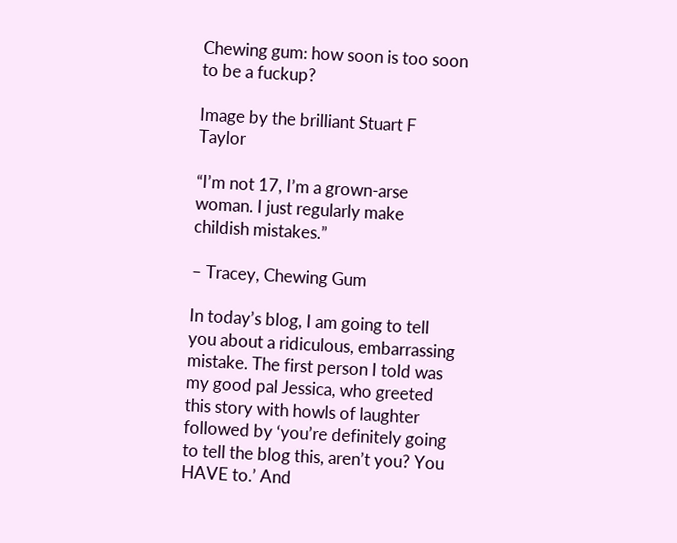Chewing gum: how soon is too soon to be a fuckup?

Image by the brilliant Stuart F Taylor

“I’m not 17, I’m a grown-arse woman. I just regularly make childish mistakes.”

– Tracey, Chewing Gum

In today’s blog, I am going to tell you about a ridiculous, embarrassing mistake. The first person I told was my good pal Jessica, who greeted this story with howls of laughter followed by ‘you’re definitely going to tell the blog this, aren’t you? You HAVE to.’ And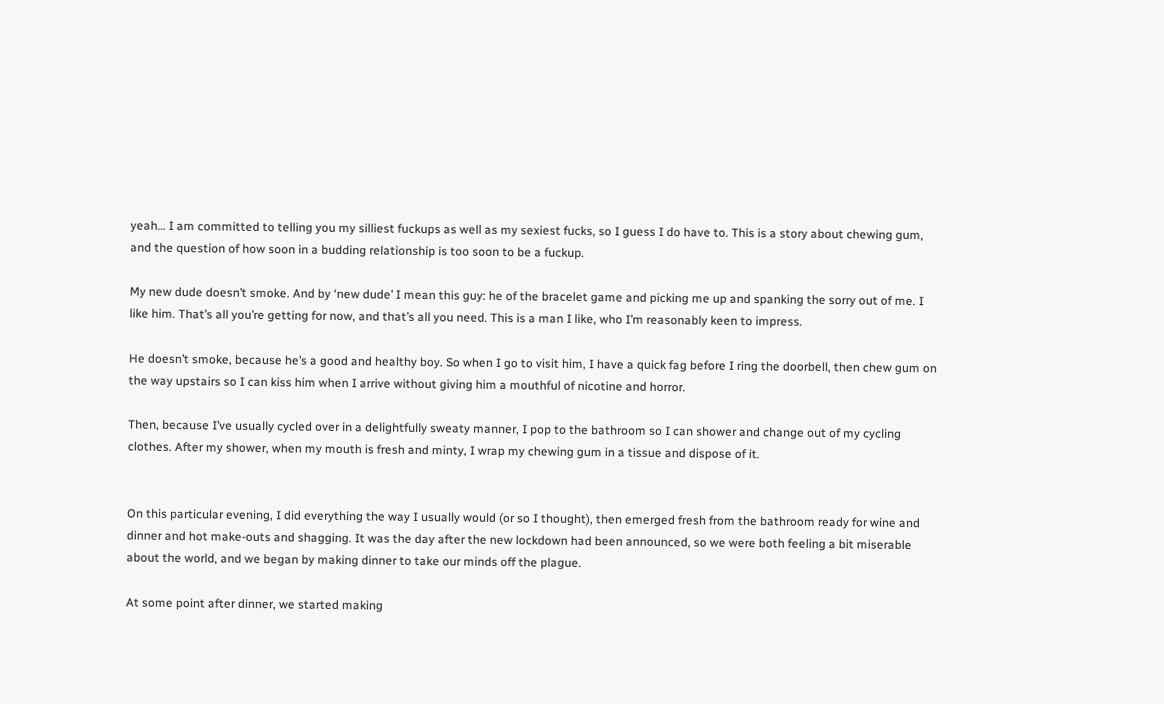yeah… I am committed to telling you my silliest fuckups as well as my sexiest fucks, so I guess I do have to. This is a story about chewing gum, and the question of how soon in a budding relationship is too soon to be a fuckup.

My new dude doesn’t smoke. And by ‘new dude’ I mean this guy: he of the bracelet game and picking me up and spanking the sorry out of me. I like him. That’s all you’re getting for now, and that’s all you need. This is a man I like, who I’m reasonably keen to impress.

He doesn’t smoke, because he’s a good and healthy boy. So when I go to visit him, I have a quick fag before I ring the doorbell, then chew gum on the way upstairs so I can kiss him when I arrive without giving him a mouthful of nicotine and horror.

Then, because I’ve usually cycled over in a delightfully sweaty manner, I pop to the bathroom so I can shower and change out of my cycling clothes. After my shower, when my mouth is fresh and minty, I wrap my chewing gum in a tissue and dispose of it.


On this particular evening, I did everything the way I usually would (or so I thought), then emerged fresh from the bathroom ready for wine and dinner and hot make-outs and shagging. It was the day after the new lockdown had been announced, so we were both feeling a bit miserable about the world, and we began by making dinner to take our minds off the plague.

At some point after dinner, we started making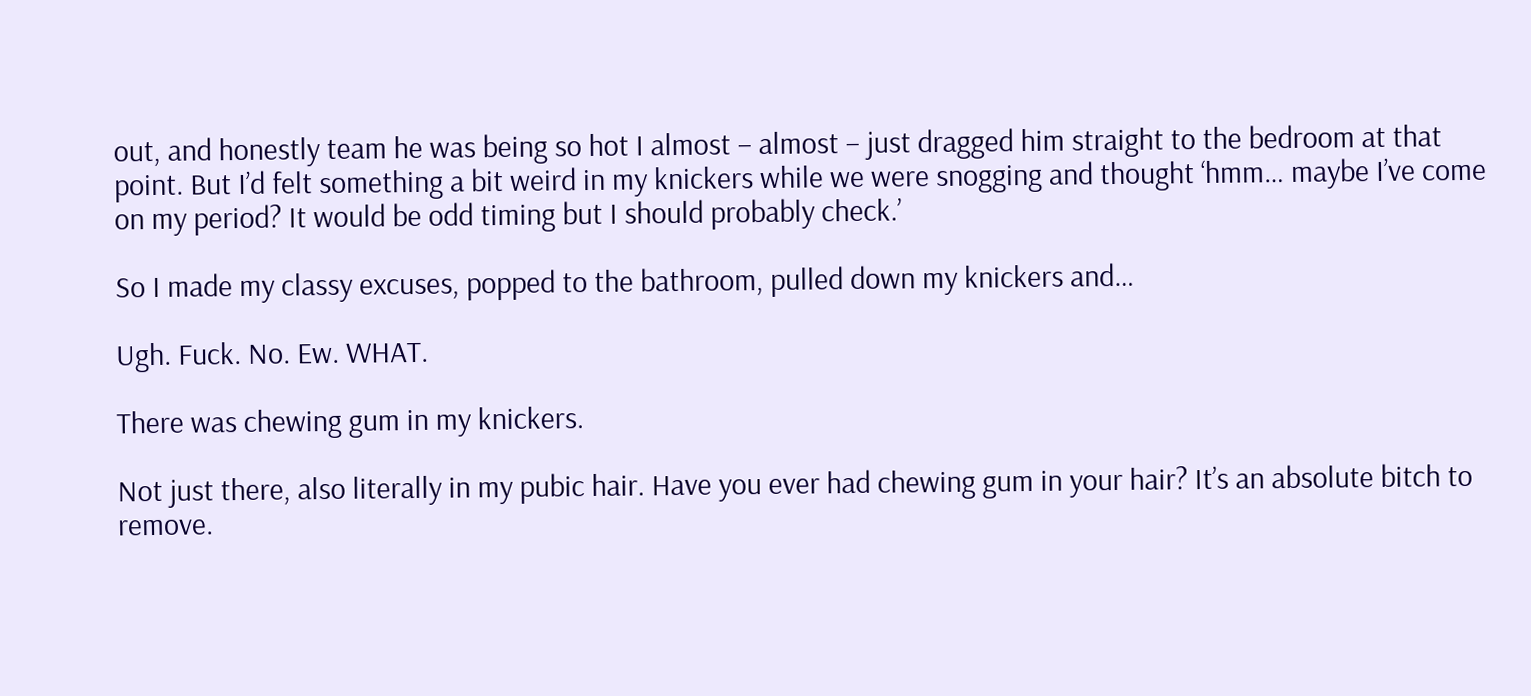out, and honestly team he was being so hot I almost – almost – just dragged him straight to the bedroom at that point. But I’d felt something a bit weird in my knickers while we were snogging and thought ‘hmm… maybe I’ve come on my period? It would be odd timing but I should probably check.’

So I made my classy excuses, popped to the bathroom, pulled down my knickers and…

Ugh. Fuck. No. Ew. WHAT.

There was chewing gum in my knickers.

Not just there, also literally in my pubic hair. Have you ever had chewing gum in your hair? It’s an absolute bitch to remove.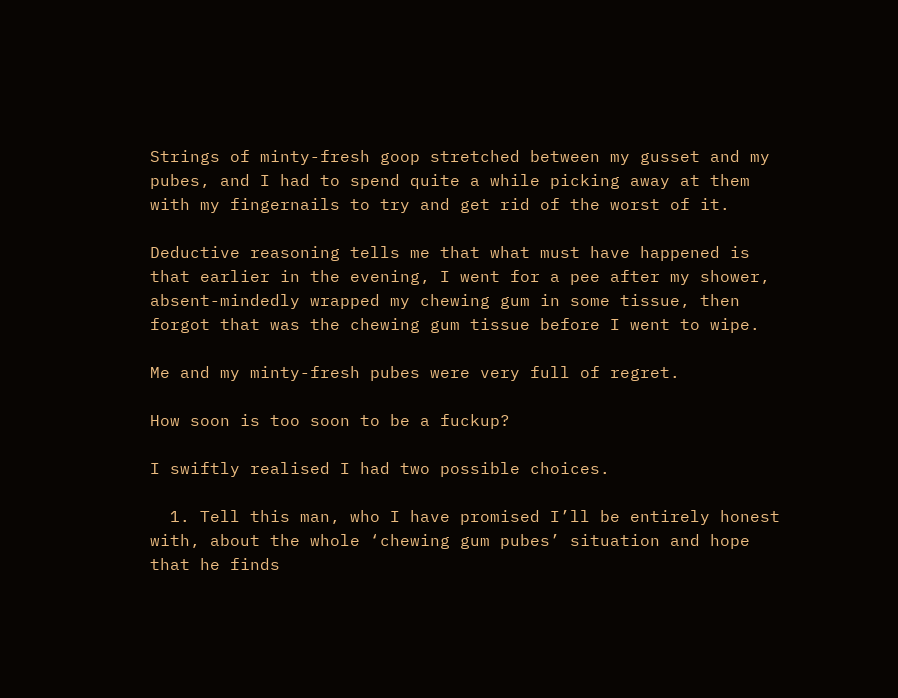Strings of minty-fresh goop stretched between my gusset and my pubes, and I had to spend quite a while picking away at them with my fingernails to try and get rid of the worst of it.

Deductive reasoning tells me that what must have happened is that earlier in the evening, I went for a pee after my shower, absent-mindedly wrapped my chewing gum in some tissue, then forgot that was the chewing gum tissue before I went to wipe.

Me and my minty-fresh pubes were very full of regret.

How soon is too soon to be a fuckup?

I swiftly realised I had two possible choices.

  1. Tell this man, who I have promised I’ll be entirely honest with, about the whole ‘chewing gum pubes’ situation and hope that he finds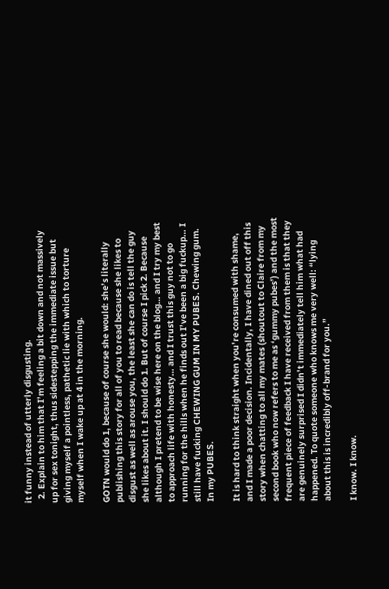it funny instead of utterly disgusting.
  2. Explain to him that I’m feeling a bit down and not massively up for sex tonight, thus sidestepping the immediate issue but giving myself a pointless, pathetic lie with which to torture myself when I wake up at 4 in the morning.

GOTN would do 1, because of course she would: she’s literally publishing this story for all of you to read because she likes to disgust as well as arouse you, the least she can do is tell the guy she likes about it. I should do 1. But of course I pick 2. Because although I pretend to be wise here on the blog… and I try my best to approach life with honesty… and I trust this guy not to go running for the hills when he finds out I’ve been a big fuckup… I still have fucking CHEWING GUM IN MY PUBES. Chewing gum. In my PUBES.

It is hard to think straight when you’re consumed with shame, and I made a poor decision. Incidentally, I have dined out off this story when chatting to all my mates (shoutout to Claire from my second book who now refers to me as ‘gummy pubes’) and the most frequent piece of feedback I have received from them is that they are genuinely surprised I didn’t immediately tell him what had happened. To quote someone who knows me very well: “lying about this is incredibly off-brand for you.”

I know. I know.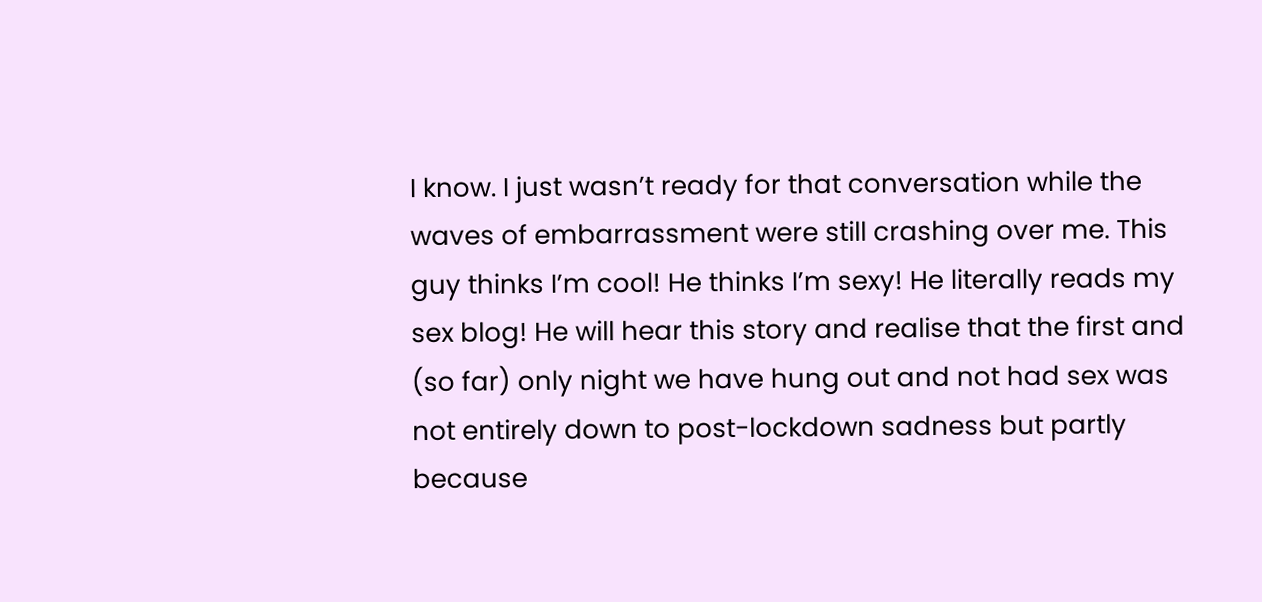I know. I just wasn’t ready for that conversation while the waves of embarrassment were still crashing over me. This guy thinks I’m cool! He thinks I’m sexy! He literally reads my sex blog! He will hear this story and realise that the first and (so far) only night we have hung out and not had sex was not entirely down to post-lockdown sadness but partly because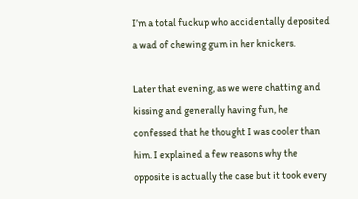I’m a total fuckup who accidentally deposited a wad of chewing gum in her knickers.

Later that evening, as we were chatting and kissing and generally having fun, he confessed that he thought I was cooler than him. I explained a few reasons why the opposite is actually the case but it took every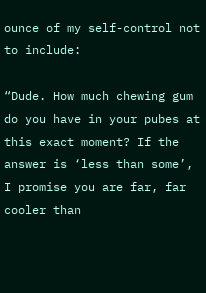ounce of my self-control not to include:

“Dude. How much chewing gum do you have in your pubes at this exact moment? If the answer is ‘less than some’, I promise you are far, far cooler than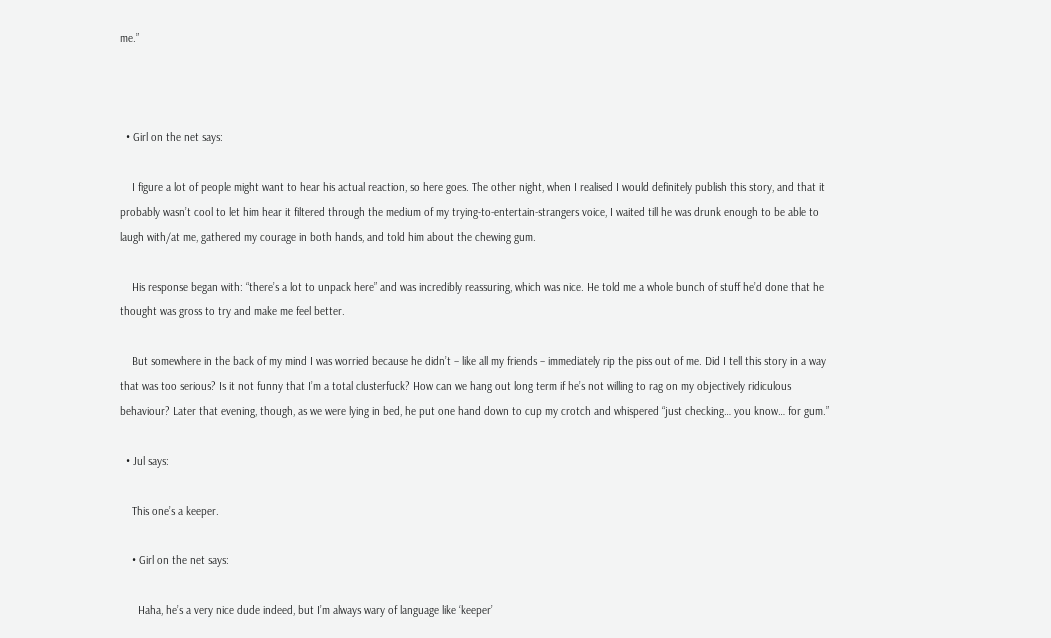me.”



  • Girl on the net says:

    I figure a lot of people might want to hear his actual reaction, so here goes. The other night, when I realised I would definitely publish this story, and that it probably wasn’t cool to let him hear it filtered through the medium of my trying-to-entertain-strangers voice, I waited till he was drunk enough to be able to laugh with/at me, gathered my courage in both hands, and told him about the chewing gum.

    His response began with: “there’s a lot to unpack here” and was incredibly reassuring, which was nice. He told me a whole bunch of stuff he’d done that he thought was gross to try and make me feel better.

    But somewhere in the back of my mind I was worried because he didn’t – like all my friends – immediately rip the piss out of me. Did I tell this story in a way that was too serious? Is it not funny that I’m a total clusterfuck? How can we hang out long term if he’s not willing to rag on my objectively ridiculous behaviour? Later that evening, though, as we were lying in bed, he put one hand down to cup my crotch and whispered “just checking… you know… for gum.”

  • Jul says:

    This one’s a keeper.

    • Girl on the net says:

      Haha, he’s a very nice dude indeed, but I’m always wary of language like ‘keeper’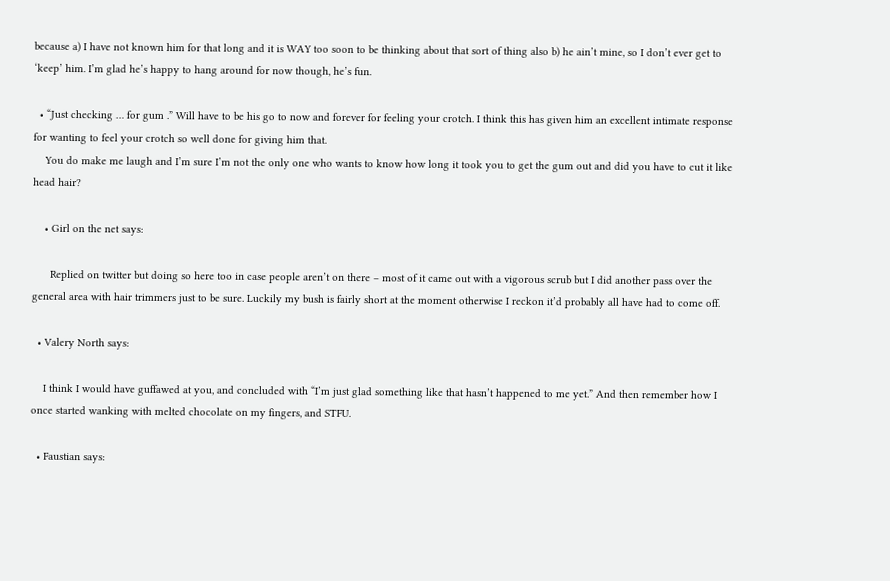because a) I have not known him for that long and it is WAY too soon to be thinking about that sort of thing also b) he ain’t mine, so I don’t ever get to ‘keep’ him. I’m glad he’s happy to hang around for now though, he’s fun.

  • “Just checking … for gum .” Will have to be his go to now and forever for feeling your crotch. I think this has given him an excellent intimate response for wanting to feel your crotch so well done for giving him that.
    You do make me laugh and I’m sure I’m not the only one who wants to know how long it took you to get the gum out and did you have to cut it like head hair?

    • Girl on the net says:

      Replied on twitter but doing so here too in case people aren’t on there – most of it came out with a vigorous scrub but I did another pass over the general area with hair trimmers just to be sure. Luckily my bush is fairly short at the moment otherwise I reckon it’d probably all have had to come off.

  • Valery North says:

    I think I would have guffawed at you, and concluded with “I’m just glad something like that hasn’t happened to me yet.” And then remember how I once started wanking with melted chocolate on my fingers, and STFU.

  • Faustian says: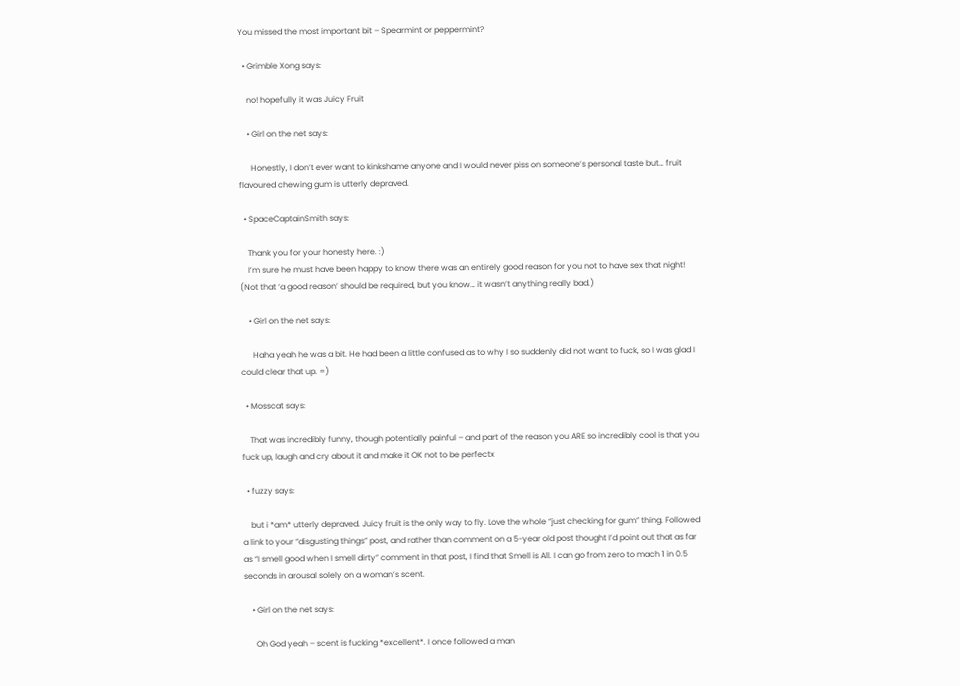You missed the most important bit – Spearmint or peppermint?

  • Grimble Xong says:

    no! hopefully it was Juicy Fruit

    • Girl on the net says:

      Honestly, I don’t ever want to kinkshame anyone and I would never piss on someone’s personal taste but… fruit flavoured chewing gum is utterly depraved.

  • SpaceCaptainSmith says:

    Thank you for your honesty here. :)
    I’m sure he must have been happy to know there was an entirely good reason for you not to have sex that night! (Not that ‘a good reason’ should be required, but you know… it wasn’t anything really bad.)

    • Girl on the net says:

      Haha yeah he was a bit. He had been a little confused as to why I so suddenly did not want to fuck, so I was glad I could clear that up. =)

  • Mosscat says:

    That was incredibly funny, though potentially painful – and part of the reason you ARE so incredibly cool is that you fuck up, laugh and cry about it and make it OK not to be perfectx

  • fuzzy says:

    but i *am* utterly depraved. Juicy fruit is the only way to fly. Love the whole “just checking for gum” thing. Followed a link to your “disgusting things” post, and rather than comment on a 5-year old post thought I’d point out that as far as “I smell good when I smell dirty” comment in that post, I find that Smell is All. I can go from zero to mach 1 in 0.5 seconds in arousal solely on a woman’s scent.

    • Girl on the net says:

      Oh God yeah – scent is fucking *excellent*. I once followed a man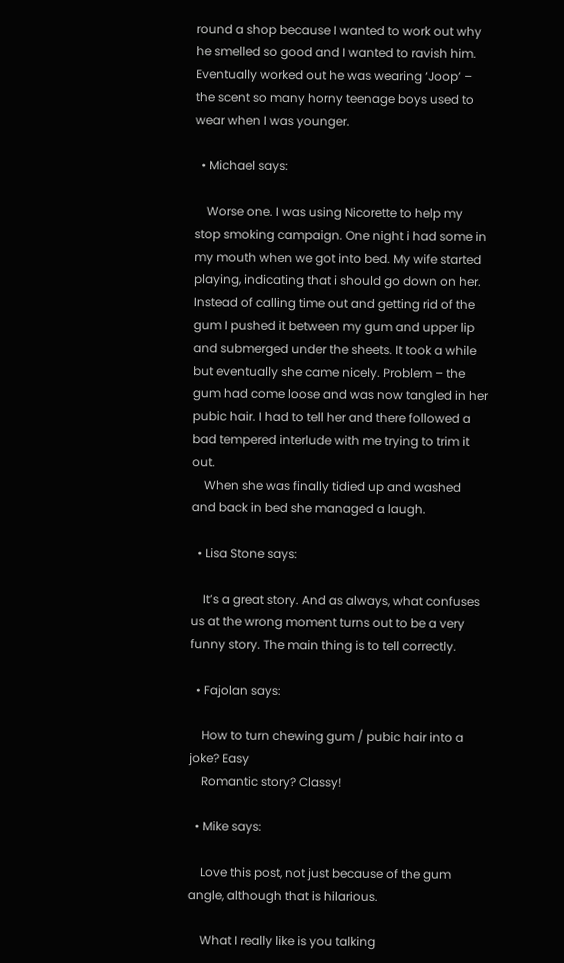round a shop because I wanted to work out why he smelled so good and I wanted to ravish him. Eventually worked out he was wearing ‘Joop’ – the scent so many horny teenage boys used to wear when I was younger.

  • Michael says:

    Worse one. I was using Nicorette to help my stop smoking campaign. One night i had some in my mouth when we got into bed. My wife started playing, indicating that i should go down on her. Instead of calling time out and getting rid of the gum I pushed it between my gum and upper lip and submerged under the sheets. It took a while but eventually she came nicely. Problem – the gum had come loose and was now tangled in her pubic hair. I had to tell her and there followed a bad tempered interlude with me trying to trim it out.
    When she was finally tidied up and washed and back in bed she managed a laugh.

  • Lisa Stone says:

    It’s a great story. And as always, what confuses us at the wrong moment turns out to be a very funny story. The main thing is to tell correctly.

  • Fajolan says:

    How to turn chewing gum / pubic hair into a joke? Easy
    Romantic story? Classy!

  • Mike says:

    Love this post, not just because of the gum angle, although that is hilarious.

    What I really like is you talking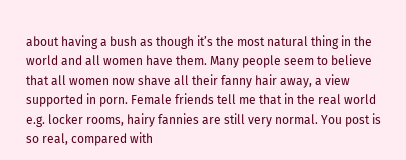about having a bush as though it’s the most natural thing in the world and all women have them. Many people seem to believe that all women now shave all their fanny hair away, a view supported in porn. Female friends tell me that in the real world e.g. locker rooms, hairy fannies are still very normal. You post is so real, compared with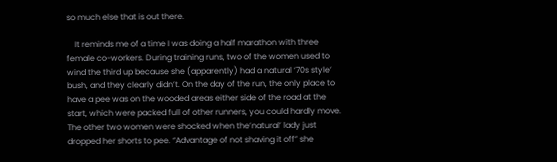so much else that is out there.

    It reminds me of a time I was doing a half marathon with three female co-workers. During training runs, two of the women used to wind the third up because she (apparently) had a natural ‘70s style’ bush, and they clearly didn’t. On the day of the run, the only place to have a pee was on the wooded areas either side of the road at the start, which were packed full of other runners, you could hardly move. The other two women were shocked when the’natural’ lady just dropped her shorts to pee. “Advantage of not shaving it off” she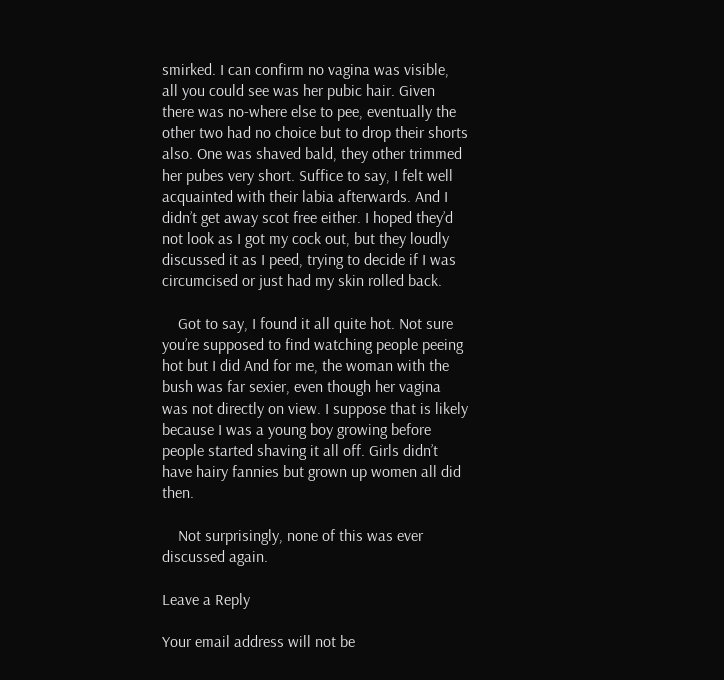smirked. I can confirm no vagina was visible, all you could see was her pubic hair. Given there was no-where else to pee, eventually the other two had no choice but to drop their shorts also. One was shaved bald, they other trimmed her pubes very short. Suffice to say, I felt well acquainted with their labia afterwards. And I didn’t get away scot free either. I hoped they’d not look as I got my cock out, but they loudly discussed it as I peed, trying to decide if I was circumcised or just had my skin rolled back.

    Got to say, I found it all quite hot. Not sure you’re supposed to find watching people peeing hot but I did And for me, the woman with the bush was far sexier, even though her vagina was not directly on view. I suppose that is likely because I was a young boy growing before people started shaving it all off. Girls didn’t have hairy fannies but grown up women all did then.

    Not surprisingly, none of this was ever discussed again.

Leave a Reply

Your email address will not be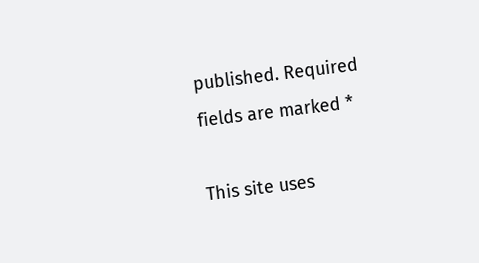published. Required fields are marked *

This site uses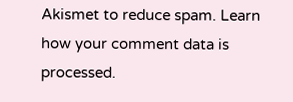Akismet to reduce spam. Learn how your comment data is processed.